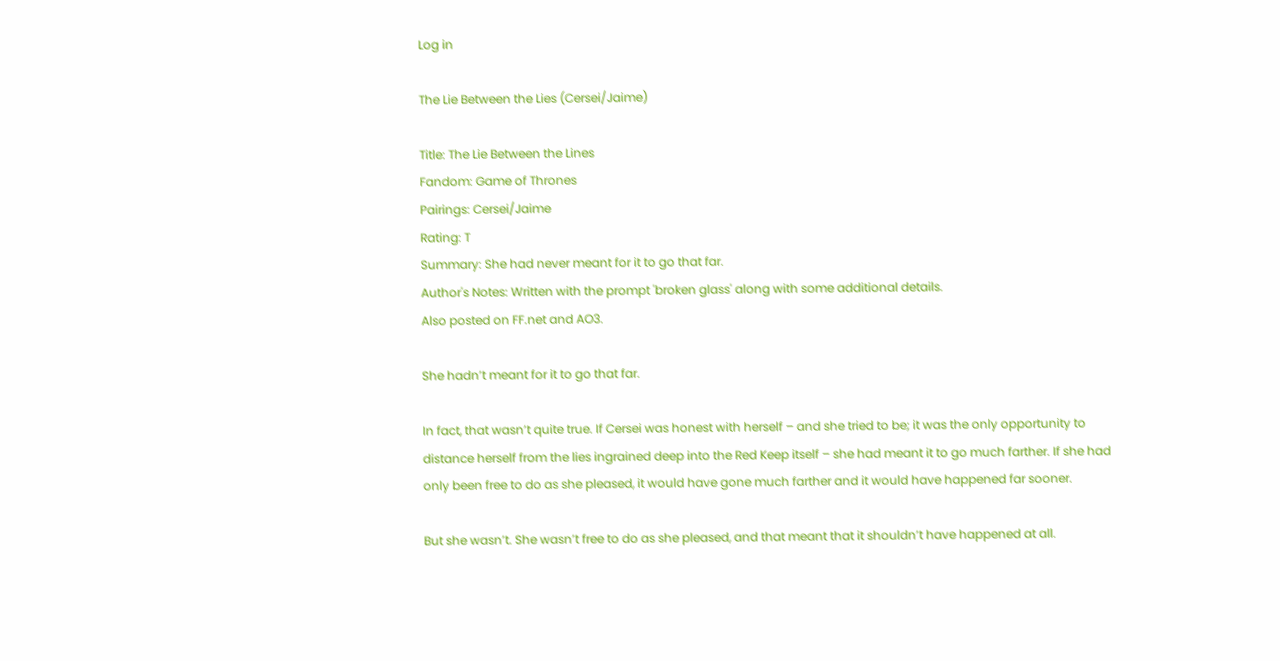Log in

The Lie Between the Lies (Cersei/Jaime)

Title: The Lie Between the Lines
Fandom: Game of Thrones
Pairings: Cersei/Jaime
Rating: T
Summary: She had never meant for it to go that far.
Author's Notes: Written with the prompt 'broken glass' along with some additional details.
Also posted on FF.net and AO3.

She hadn’t meant for it to go that far.

In fact, that wasn’t quite true. If Cersei was honest with herself – and she tried to be; it was the only opportunity to distance herself from the lies ingrained deep into the Red Keep itself – she had meant it to go much farther. If she had only been free to do as she pleased, it would have gone much farther and it would have happened far sooner.

But she wasn’t. She wasn’t free to do as she pleased, and that meant that it shouldn’t have happened at all.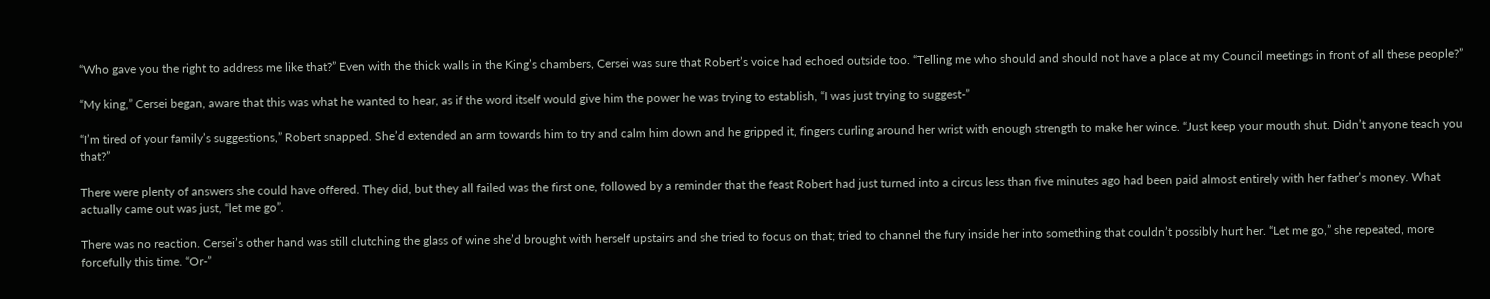“Who gave you the right to address me like that?” Even with the thick walls in the King’s chambers, Cersei was sure that Robert’s voice had echoed outside too. “Telling me who should and should not have a place at my Council meetings in front of all these people?”

“My king,” Cersei began, aware that this was what he wanted to hear, as if the word itself would give him the power he was trying to establish, “I was just trying to suggest-”

“I’m tired of your family’s suggestions,” Robert snapped. She’d extended an arm towards him to try and calm him down and he gripped it, fingers curling around her wrist with enough strength to make her wince. “Just keep your mouth shut. Didn’t anyone teach you that?”

There were plenty of answers she could have offered. They did, but they all failed was the first one, followed by a reminder that the feast Robert had just turned into a circus less than five minutes ago had been paid almost entirely with her father’s money. What actually came out was just, “let me go”.

There was no reaction. Cersei’s other hand was still clutching the glass of wine she’d brought with herself upstairs and she tried to focus on that; tried to channel the fury inside her into something that couldn’t possibly hurt her. “Let me go,” she repeated, more forcefully this time. “Or-”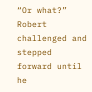“Or what?” Robert challenged and stepped forward until he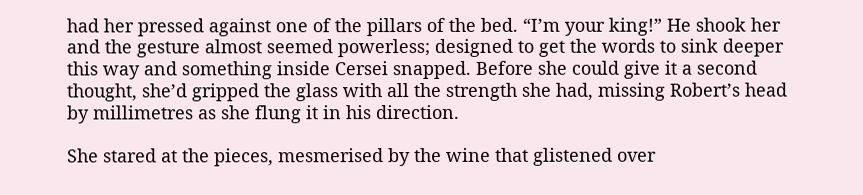had her pressed against one of the pillars of the bed. “I’m your king!” He shook her and the gesture almost seemed powerless; designed to get the words to sink deeper this way and something inside Cersei snapped. Before she could give it a second thought, she’d gripped the glass with all the strength she had, missing Robert’s head by millimetres as she flung it in his direction.

She stared at the pieces, mesmerised by the wine that glistened over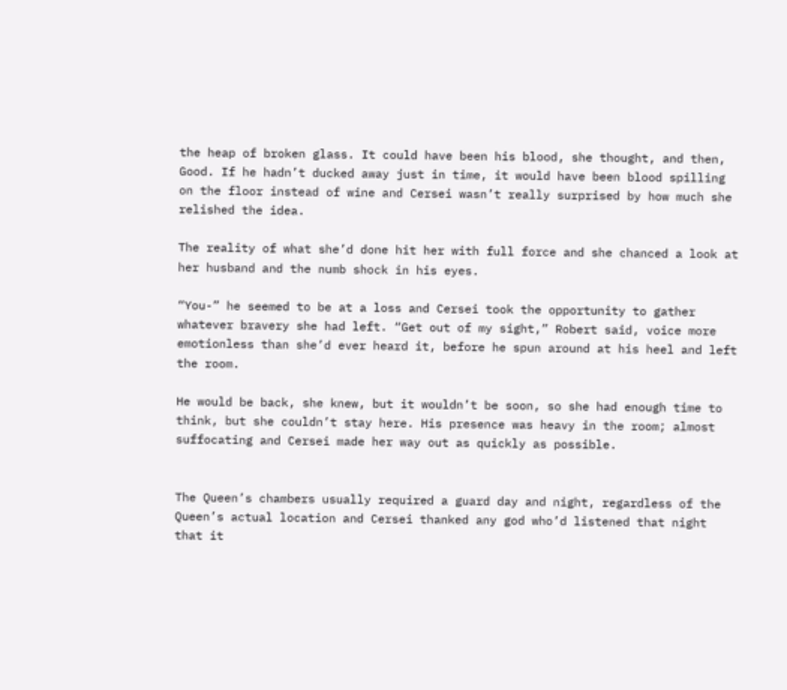the heap of broken glass. It could have been his blood, she thought, and then, Good. If he hadn’t ducked away just in time, it would have been blood spilling on the floor instead of wine and Cersei wasn’t really surprised by how much she relished the idea.

The reality of what she’d done hit her with full force and she chanced a look at her husband and the numb shock in his eyes.

“You-” he seemed to be at a loss and Cersei took the opportunity to gather whatever bravery she had left. “Get out of my sight,” Robert said, voice more emotionless than she’d ever heard it, before he spun around at his heel and left the room.

He would be back, she knew, but it wouldn’t be soon, so she had enough time to think, but she couldn’t stay here. His presence was heavy in the room; almost suffocating and Cersei made her way out as quickly as possible.


The Queen’s chambers usually required a guard day and night, regardless of the Queen’s actual location and Cersei thanked any god who’d listened that night that it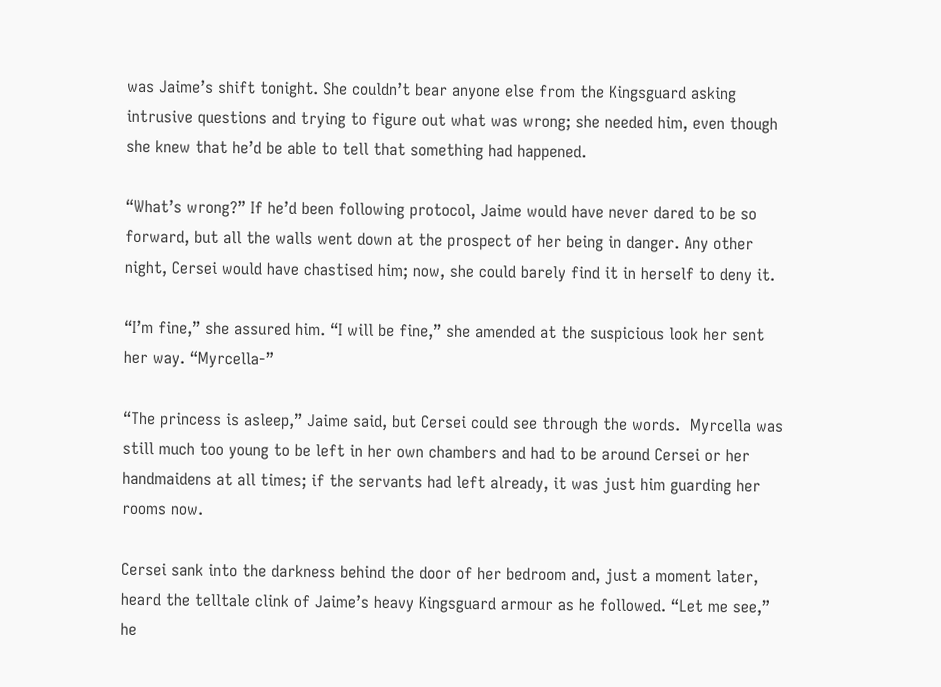was Jaime’s shift tonight. She couldn’t bear anyone else from the Kingsguard asking intrusive questions and trying to figure out what was wrong; she needed him, even though she knew that he’d be able to tell that something had happened.

“What’s wrong?” If he’d been following protocol, Jaime would have never dared to be so forward, but all the walls went down at the prospect of her being in danger. Any other night, Cersei would have chastised him; now, she could barely find it in herself to deny it.

“I’m fine,” she assured him. “I will be fine,” she amended at the suspicious look her sent her way. “Myrcella-”

“The princess is asleep,” Jaime said, but Cersei could see through the words.  Myrcella was still much too young to be left in her own chambers and had to be around Cersei or her handmaidens at all times; if the servants had left already, it was just him guarding her rooms now.

Cersei sank into the darkness behind the door of her bedroom and, just a moment later, heard the telltale clink of Jaime’s heavy Kingsguard armour as he followed. “Let me see,” he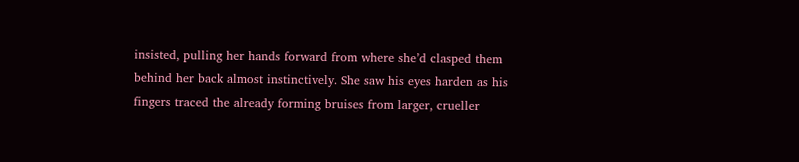insisted, pulling her hands forward from where she’d clasped them behind her back almost instinctively. She saw his eyes harden as his fingers traced the already forming bruises from larger, crueller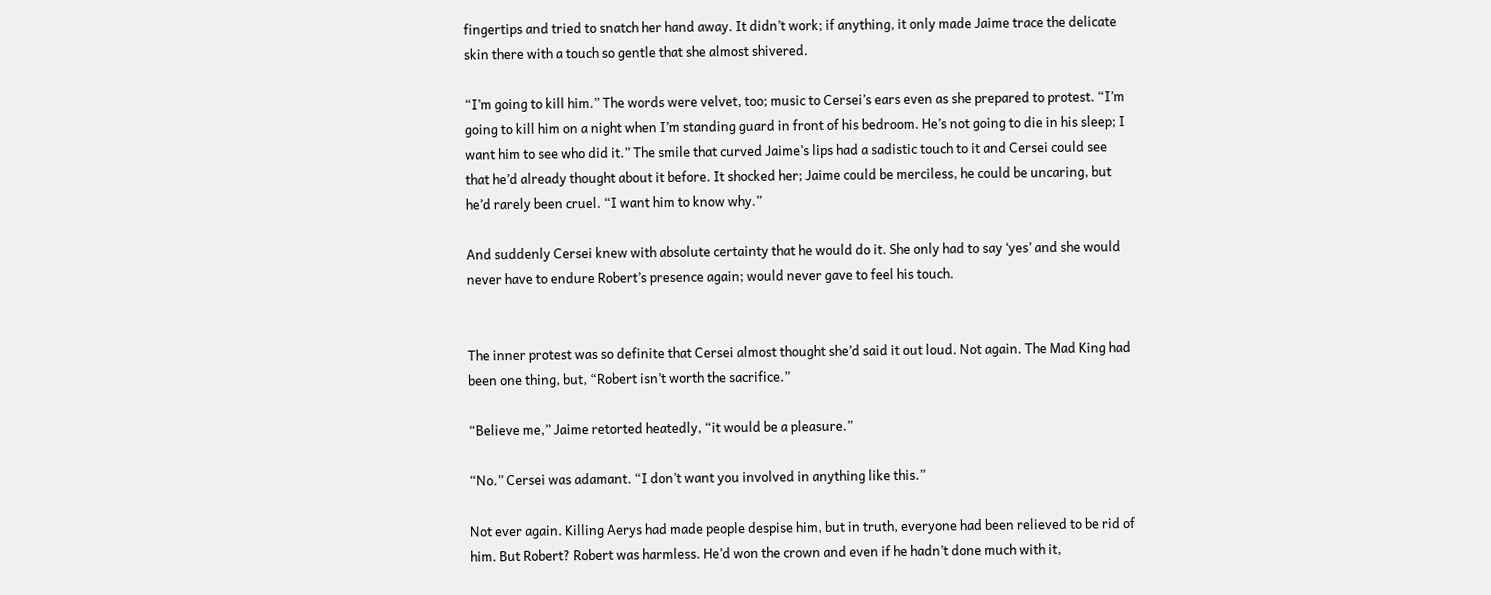fingertips and tried to snatch her hand away. It didn’t work; if anything, it only made Jaime trace the delicate skin there with a touch so gentle that she almost shivered.

“I’m going to kill him.” The words were velvet, too; music to Cersei’s ears even as she prepared to protest. “I’m going to kill him on a night when I’m standing guard in front of his bedroom. He’s not going to die in his sleep; I want him to see who did it.” The smile that curved Jaime’s lips had a sadistic touch to it and Cersei could see that he’d already thought about it before. It shocked her; Jaime could be merciless, he could be uncaring, but he’d rarely been cruel. “I want him to know why.”

And suddenly Cersei knew with absolute certainty that he would do it. She only had to say ‘yes’ and she would never have to endure Robert’s presence again; would never gave to feel his touch.


The inner protest was so definite that Cersei almost thought she’d said it out loud. Not again. The Mad King had been one thing, but, “Robert isn’t worth the sacrifice.”

“Believe me,” Jaime retorted heatedly, “it would be a pleasure.”

“No.” Cersei was adamant. “I don’t want you involved in anything like this.”

Not ever again. Killing Aerys had made people despise him, but in truth, everyone had been relieved to be rid of him. But Robert? Robert was harmless. He’d won the crown and even if he hadn’t done much with it,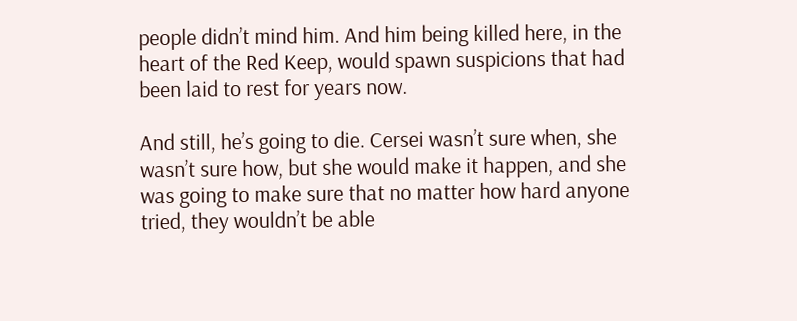people didn’t mind him. And him being killed here, in the heart of the Red Keep, would spawn suspicions that had been laid to rest for years now.

And still, he’s going to die. Cersei wasn’t sure when, she wasn’t sure how, but she would make it happen, and she was going to make sure that no matter how hard anyone tried, they wouldn’t be able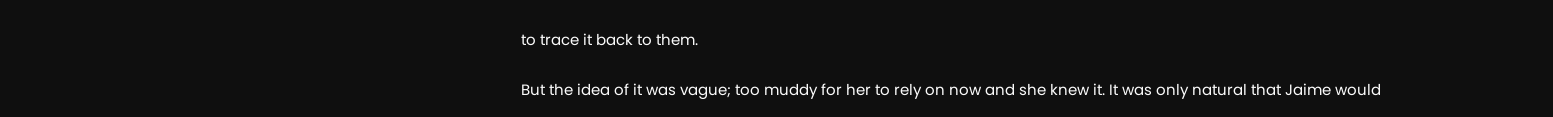to trace it back to them.

But the idea of it was vague; too muddy for her to rely on now and she knew it. It was only natural that Jaime would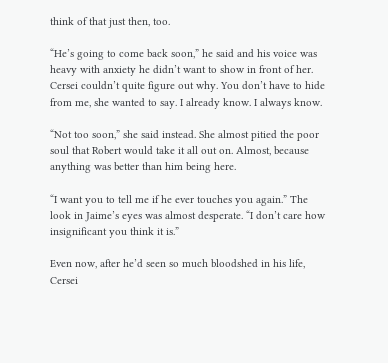think of that just then, too.

“He’s going to come back soon,” he said and his voice was heavy with anxiety he didn’t want to show in front of her. Cersei couldn’t quite figure out why. You don’t have to hide from me, she wanted to say. I already know. I always know.

“Not too soon,” she said instead. She almost pitied the poor soul that Robert would take it all out on. Almost, because anything was better than him being here.

“I want you to tell me if he ever touches you again.” The look in Jaime’s eyes was almost desperate. “I don’t care how insignificant you think it is.”

Even now, after he’d seen so much bloodshed in his life, Cersei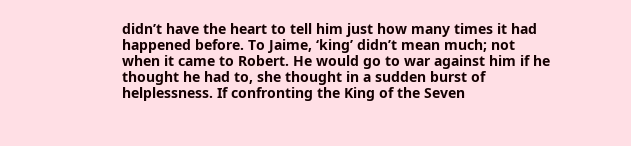didn’t have the heart to tell him just how many times it had happened before. To Jaime, ‘king’ didn’t mean much; not when it came to Robert. He would go to war against him if he thought he had to, she thought in a sudden burst of helplessness. If confronting the King of the Seven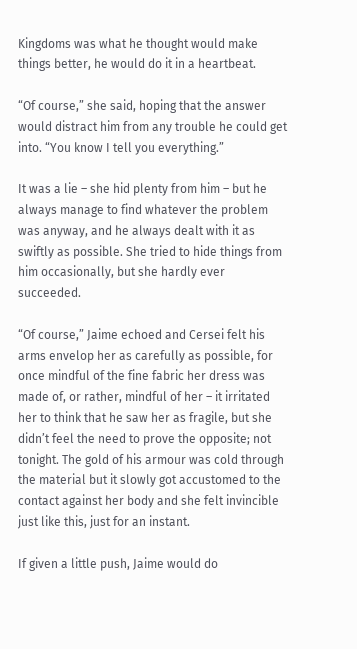Kingdoms was what he thought would make things better, he would do it in a heartbeat.

“Of course,” she said, hoping that the answer would distract him from any trouble he could get into. “You know I tell you everything.”

It was a lie – she hid plenty from him – but he always manage to find whatever the problem was anyway, and he always dealt with it as swiftly as possible. She tried to hide things from him occasionally, but she hardly ever succeeded.

“Of course,” Jaime echoed and Cersei felt his arms envelop her as carefully as possible, for once mindful of the fine fabric her dress was made of, or rather, mindful of her – it irritated her to think that he saw her as fragile, but she didn’t feel the need to prove the opposite; not tonight. The gold of his armour was cold through the material but it slowly got accustomed to the contact against her body and she felt invincible just like this, just for an instant.

If given a little push, Jaime would do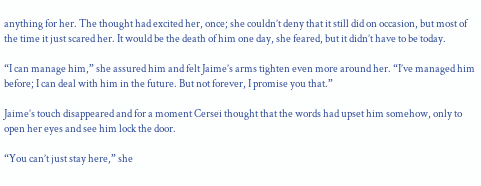anything for her. The thought had excited her, once; she couldn’t deny that it still did on occasion, but most of the time it just scared her. It would be the death of him one day, she feared, but it didn’t have to be today.

“I can manage him,” she assured him and felt Jaime’s arms tighten even more around her. “I’ve managed him before; I can deal with him in the future. But not forever, I promise you that.”

Jaime’s touch disappeared and for a moment Cersei thought that the words had upset him somehow, only to open her eyes and see him lock the door.

“You can’t just stay here,” she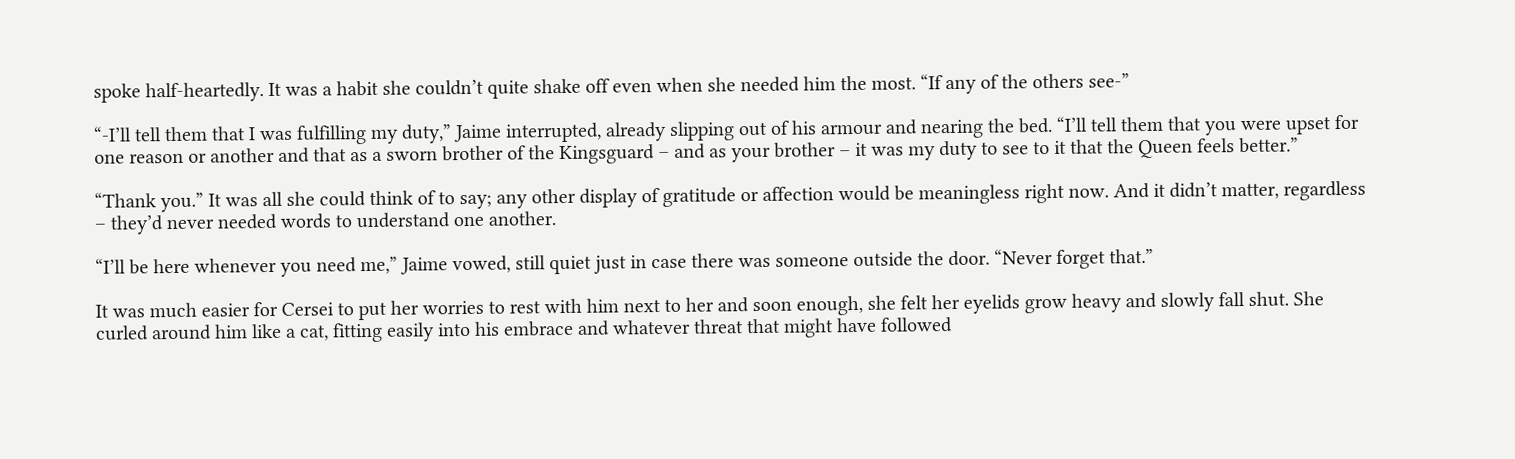spoke half-heartedly. It was a habit she couldn’t quite shake off even when she needed him the most. “If any of the others see-”

“-I’ll tell them that I was fulfilling my duty,” Jaime interrupted, already slipping out of his armour and nearing the bed. “I’ll tell them that you were upset for one reason or another and that as a sworn brother of the Kingsguard – and as your brother – it was my duty to see to it that the Queen feels better.”

“Thank you.” It was all she could think of to say; any other display of gratitude or affection would be meaningless right now. And it didn’t matter, regardless – they’d never needed words to understand one another.

“I’ll be here whenever you need me,” Jaime vowed, still quiet just in case there was someone outside the door. “Never forget that.”

It was much easier for Cersei to put her worries to rest with him next to her and soon enough, she felt her eyelids grow heavy and slowly fall shut. She curled around him like a cat, fitting easily into his embrace and whatever threat that might have followed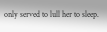only served to lull her to sleep.